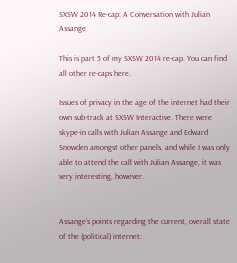SXSW 2014 Re-cap: A Conversation with Julian Assange

This is part 5 of my SXSW 2014 re-cap. You can find all other re-caps here.

Issues of privacy in the age of the internet had their own sub-track at SXSW Interactive. There were skype-in calls with Julian Assange and Edward Snowden amongst other panels, and while I was only able to attend the call with Julian Assange, it was very interesting, however.


Assange’s points regarding the current, overall state of the (political) internet: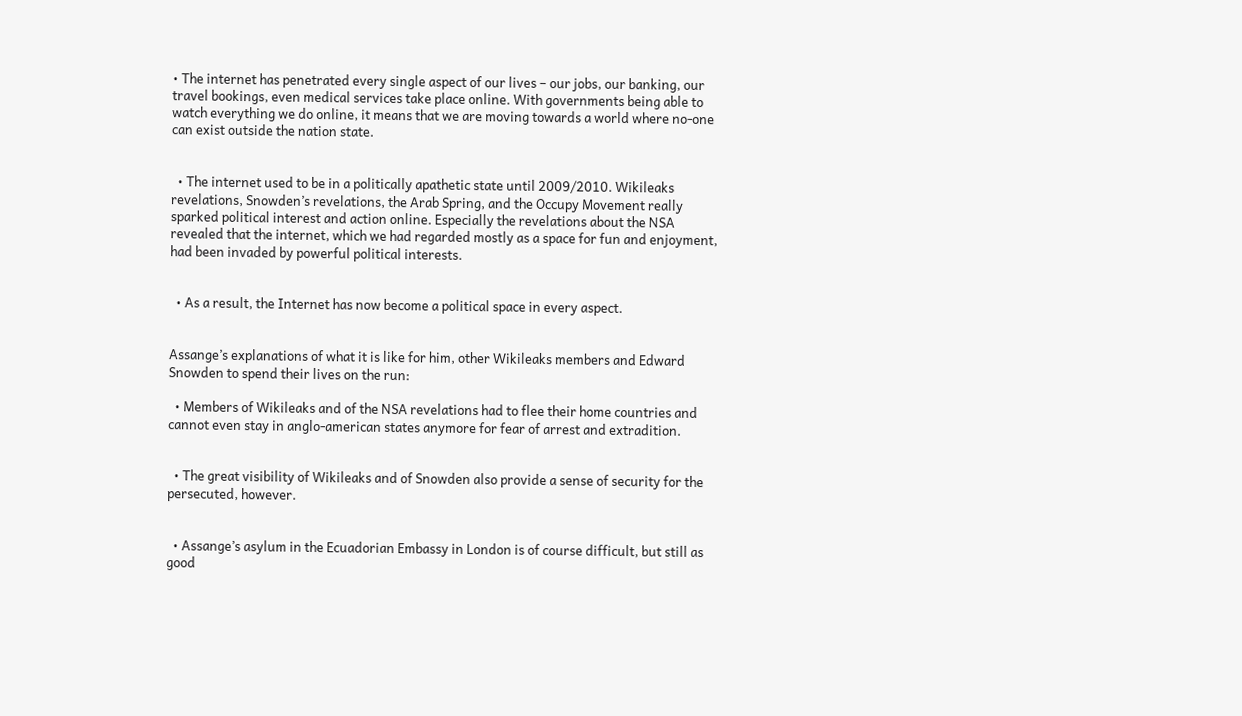• The internet has penetrated every single aspect of our lives – our jobs, our banking, our travel bookings, even medical services take place online. With governments being able to watch everything we do online, it means that we are moving towards a world where no-one can exist outside the nation state.


  • The internet used to be in a politically apathetic state until 2009/2010. Wikileaks revelations, Snowden’s revelations, the Arab Spring, and the Occupy Movement really sparked political interest and action online. Especially the revelations about the NSA  revealed that the internet, which we had regarded mostly as a space for fun and enjoyment, had been invaded by powerful political interests.


  • As a result, the Internet has now become a political space in every aspect.


Assange’s explanations of what it is like for him, other Wikileaks members and Edward Snowden to spend their lives on the run:

  • Members of Wikileaks and of the NSA revelations had to flee their home countries and cannot even stay in anglo-american states anymore for fear of arrest and extradition.


  • The great visibility of Wikileaks and of Snowden also provide a sense of security for the persecuted, however.


  • Assange’s asylum in the Ecuadorian Embassy in London is of course difficult, but still as good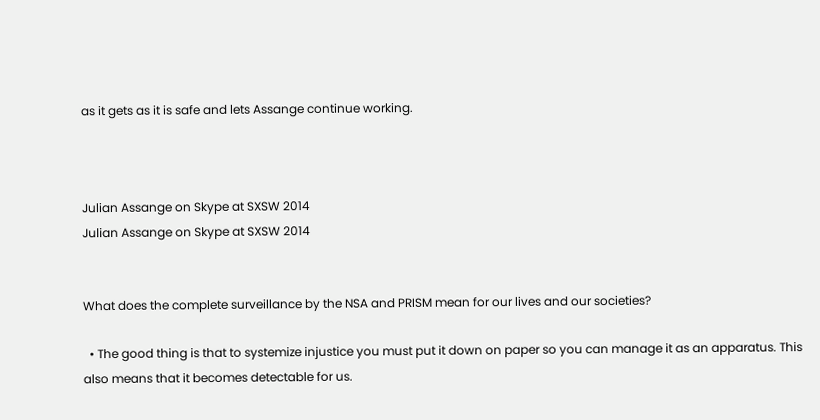as it gets as it is safe and lets Assange continue working.



Julian Assange on Skype at SXSW 2014
Julian Assange on Skype at SXSW 2014


What does the complete surveillance by the NSA and PRISM mean for our lives and our societies?

  • The good thing is that to systemize injustice you must put it down on paper so you can manage it as an apparatus. This also means that it becomes detectable for us.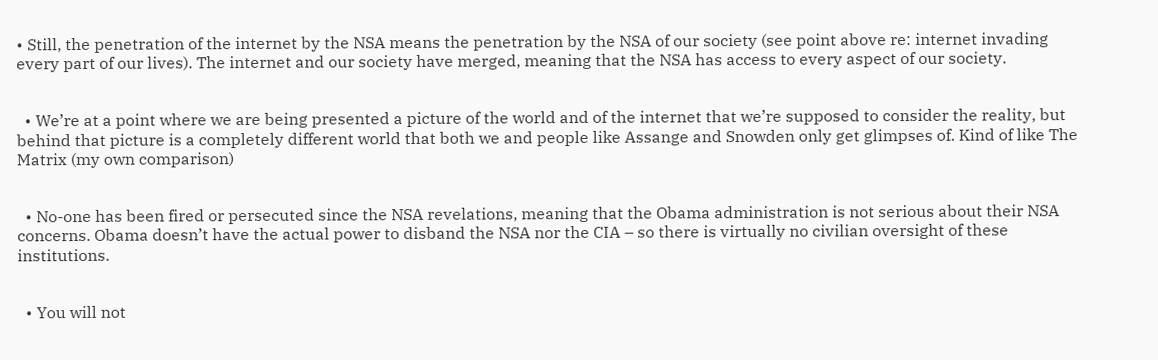• Still, the penetration of the internet by the NSA means the penetration by the NSA of our society (see point above re: internet invading every part of our lives). The internet and our society have merged, meaning that the NSA has access to every aspect of our society.


  • We’re at a point where we are being presented a picture of the world and of the internet that we’re supposed to consider the reality, but behind that picture is a completely different world that both we and people like Assange and Snowden only get glimpses of. Kind of like The Matrix (my own comparison)


  • No-one has been fired or persecuted since the NSA revelations, meaning that the Obama administration is not serious about their NSA concerns. Obama doesn’t have the actual power to disband the NSA nor the CIA – so there is virtually no civilian oversight of these institutions.


  • You will not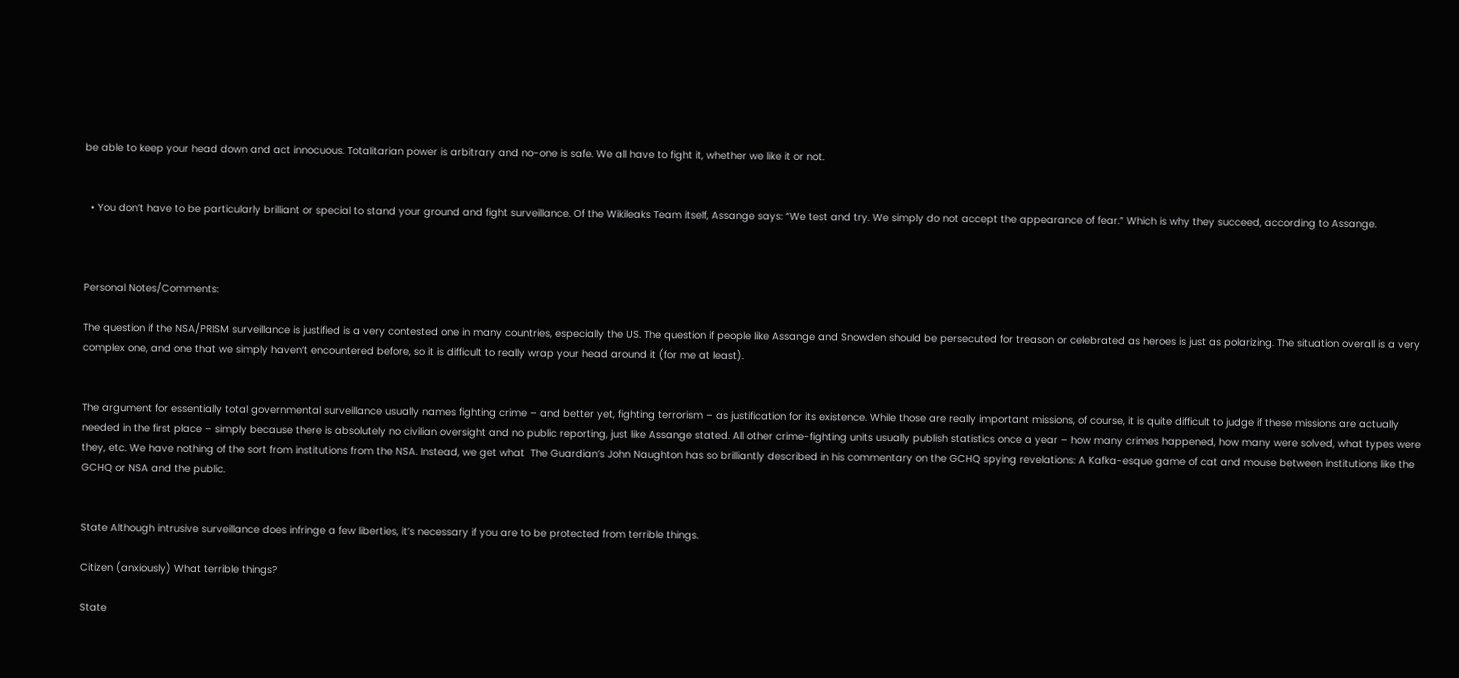be able to keep your head down and act innocuous. Totalitarian power is arbitrary and no-one is safe. We all have to fight it, whether we like it or not.


  • You don’t have to be particularly brilliant or special to stand your ground and fight surveillance. Of the Wikileaks Team itself, Assange says: “We test and try. We simply do not accept the appearance of fear.” Which is why they succeed, according to Assange.



Personal Notes/Comments:

The question if the NSA/PRISM surveillance is justified is a very contested one in many countries, especially the US. The question if people like Assange and Snowden should be persecuted for treason or celebrated as heroes is just as polarizing. The situation overall is a very complex one, and one that we simply haven’t encountered before, so it is difficult to really wrap your head around it (for me at least).


The argument for essentially total governmental surveillance usually names fighting crime – and better yet, fighting terrorism – as justification for its existence. While those are really important missions, of course, it is quite difficult to judge if these missions are actually needed in the first place – simply because there is absolutely no civilian oversight and no public reporting, just like Assange stated. All other crime-fighting units usually publish statistics once a year – how many crimes happened, how many were solved, what types were they, etc. We have nothing of the sort from institutions from the NSA. Instead, we get what  The Guardian‘s John Naughton has so brilliantly described in his commentary on the GCHQ spying revelations: A Kafka-esque game of cat and mouse between institutions like the GCHQ or NSA and the public.


State Although intrusive surveillance does infringe a few liberties, it’s necessary if you are to be protected from terrible things.

Citizen (anxiously) What terrible things?

State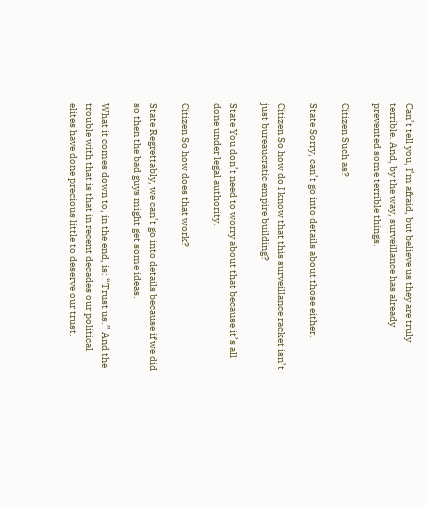Can’t tell you, I’m afraid, but believe us they are truly terrible. And, by the way, surveillance has already prevented some terrible things.

Citizen Such as?

State Sorry, can’t go into details about those either.

Citizen So how do I know that this surveillance racket isn’t just bureaucratic empire building?

State You don’t need to worry about that because it’s all done under legal authority.

Citizen So how does that work?

State Regrettably, we can’t go into details because if we did so then the bad guys might get some ideas.

What it comes down to, in the end, is: “Trust us.” And the trouble with that is that in recent decades our political elites have done precious little to deserve our trust.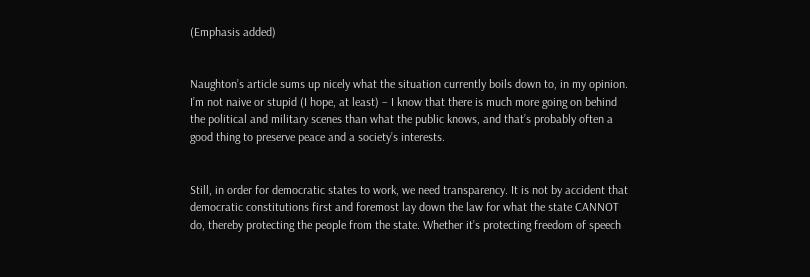(Emphasis added)


Naughton’s article sums up nicely what the situation currently boils down to, in my opinion. I’m not naive or stupid (I hope, at least) – I know that there is much more going on behind the political and military scenes than what the public knows, and that’s probably often a good thing to preserve peace and a society’s interests.


Still, in order for democratic states to work, we need transparency. It is not by accident that democratic constitutions first and foremost lay down the law for what the state CANNOT do, thereby protecting the people from the state. Whether it’s protecting freedom of speech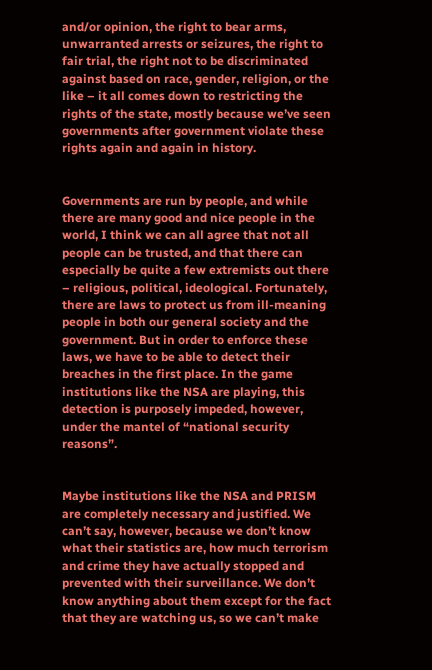and/or opinion, the right to bear arms, unwarranted arrests or seizures, the right to fair trial, the right not to be discriminated against based on race, gender, religion, or the like – it all comes down to restricting the rights of the state, mostly because we’ve seen governments after government violate these rights again and again in history.


Governments are run by people, and while there are many good and nice people in the world, I think we can all agree that not all people can be trusted, and that there can especially be quite a few extremists out there – religious, political, ideological. Fortunately, there are laws to protect us from ill-meaning people in both our general society and the government. But in order to enforce these laws, we have to be able to detect their breaches in the first place. In the game institutions like the NSA are playing, this detection is purposely impeded, however, under the mantel of “national security reasons”.


Maybe institutions like the NSA and PRISM are completely necessary and justified. We can’t say, however, because we don’t know what their statistics are, how much terrorism and crime they have actually stopped and prevented with their surveillance. We don’t know anything about them except for the fact that they are watching us, so we can’t make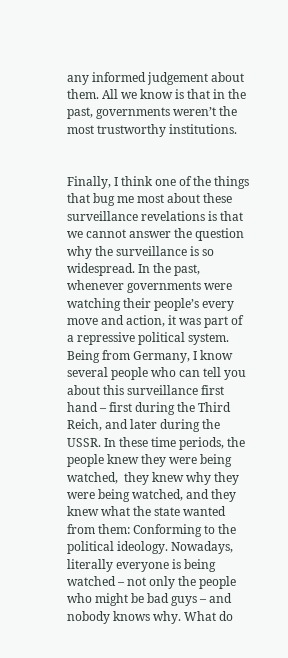any informed judgement about them. All we know is that in the past, governments weren’t the most trustworthy institutions.


Finally, I think one of the things that bug me most about these surveillance revelations is that we cannot answer the question why the surveillance is so widespread. In the past, whenever governments were watching their people’s every move and action, it was part of a repressive political system. Being from Germany, I know several people who can tell you about this surveillance first hand – first during the Third Reich, and later during the USSR. In these time periods, the people knew they were being watched,  they knew why they were being watched, and they knew what the state wanted from them: Conforming to the political ideology. Nowadays, literally everyone is being watched – not only the people who might be bad guys – and nobody knows why. What do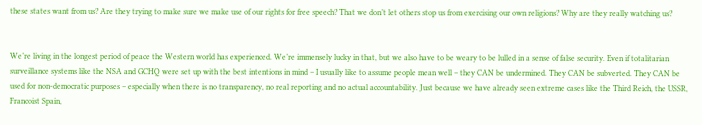these states want from us? Are they trying to make sure we make use of our rights for free speech? That we don’t let others stop us from exercising our own religions? Why are they really watching us?


We’re living in the longest period of peace the Western world has experienced. We’re immensely lucky in that, but we also have to be weary to be lulled in a sense of false security. Even if totalitarian surveillance systems like the NSA and GCHQ were set up with the best intentions in mind – I usually like to assume people mean well – they CAN be undermined. They CAN be subverted. They CAN be used for non-democratic purposes – especially when there is no transparency, no real reporting and no actual accountability. Just because we have already seen extreme cases like the Third Reich, the USSR, Francoist Spain,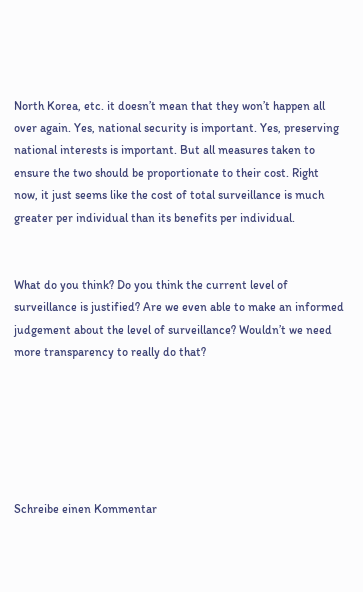North Korea, etc. it doesn’t mean that they won’t happen all over again. Yes, national security is important. Yes, preserving national interests is important. But all measures taken to ensure the two should be proportionate to their cost. Right now, it just seems like the cost of total surveillance is much greater per individual than its benefits per individual.


What do you think? Do you think the current level of surveillance is justified? Are we even able to make an informed judgement about the level of surveillance? Wouldn’t we need more transparency to really do that?






Schreibe einen Kommentar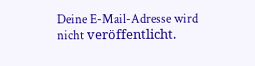Deine E-Mail-Adresse wird nicht veröffentlicht.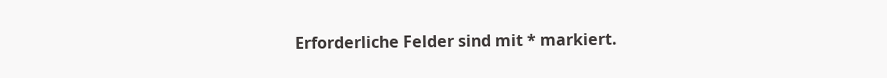Erforderliche Felder sind mit * markiert.